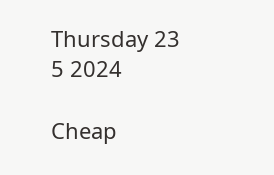Thursday 23 5 2024

Cheap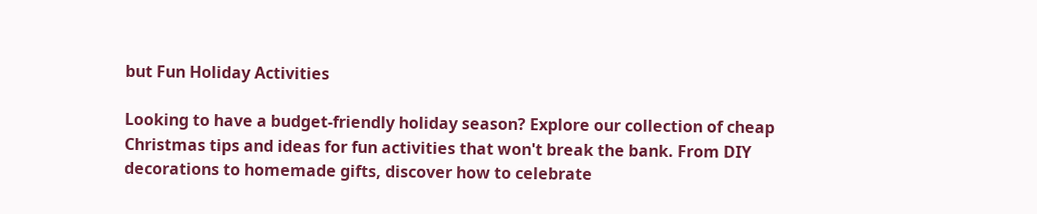but Fun Holiday Activities

Looking to have a budget-friendly holiday season? Explore our collection of cheap Christmas tips and ideas for fun activities that won't break the bank. From DIY decorations to homemade gifts, discover how to celebrate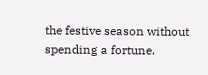the festive season without spending a fortune.